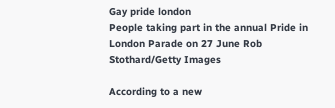Gay pride london
People taking part in the annual Pride in London Parade on 27 June Rob Stothard/Getty Images

According to a new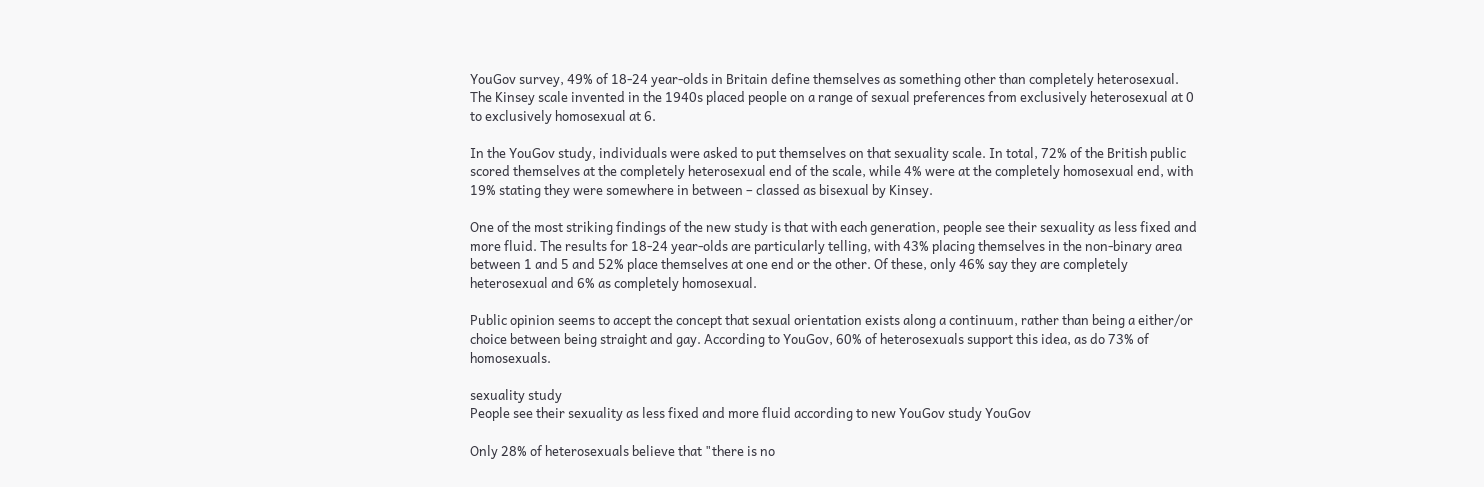YouGov survey, 49% of 18-24 year-olds in Britain define themselves as something other than completely heterosexual. The Kinsey scale invented in the 1940s placed people on a range of sexual preferences from exclusively heterosexual at 0 to exclusively homosexual at 6.

In the YouGov study, individuals were asked to put themselves on that sexuality scale. In total, 72% of the British public scored themselves at the completely heterosexual end of the scale, while 4% were at the completely homosexual end, with 19% stating they were somewhere in between – classed as bisexual by Kinsey.

One of the most striking findings of the new study is that with each generation, people see their sexuality as less fixed and more fluid. The results for 18-24 year-olds are particularly telling, with 43% placing themselves in the non-binary area between 1 and 5 and 52% place themselves at one end or the other. Of these, only 46% say they are completely heterosexual and 6% as completely homosexual.

Public opinion seems to accept the concept that sexual orientation exists along a continuum, rather than being a either/or choice between being straight and gay. According to YouGov, 60% of heterosexuals support this idea, as do 73% of homosexuals.

sexuality study
People see their sexuality as less fixed and more fluid according to new YouGov study YouGov

Only 28% of heterosexuals believe that "there is no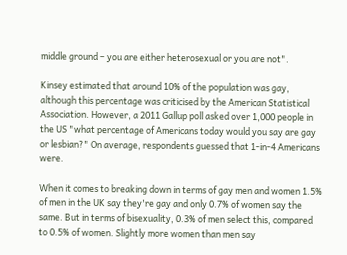middle ground – you are either heterosexual or you are not".

Kinsey estimated that around 10% of the population was gay, although this percentage was criticised by the American Statistical Association. However, a 2011 Gallup poll asked over 1,000 people in the US "what percentage of Americans today would you say are gay or lesbian?" On average, respondents guessed that 1-in-4 Americans were.

When it comes to breaking down in terms of gay men and women 1.5% of men in the UK say they're gay and only 0.7% of women say the same. But in terms of bisexuality, 0.3% of men select this, compared to 0.5% of women. Slightly more women than men say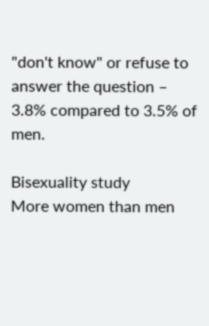"don't know" or refuse to answer the question – 3.8% compared to 3.5% of men.

Bisexuality study
More women than men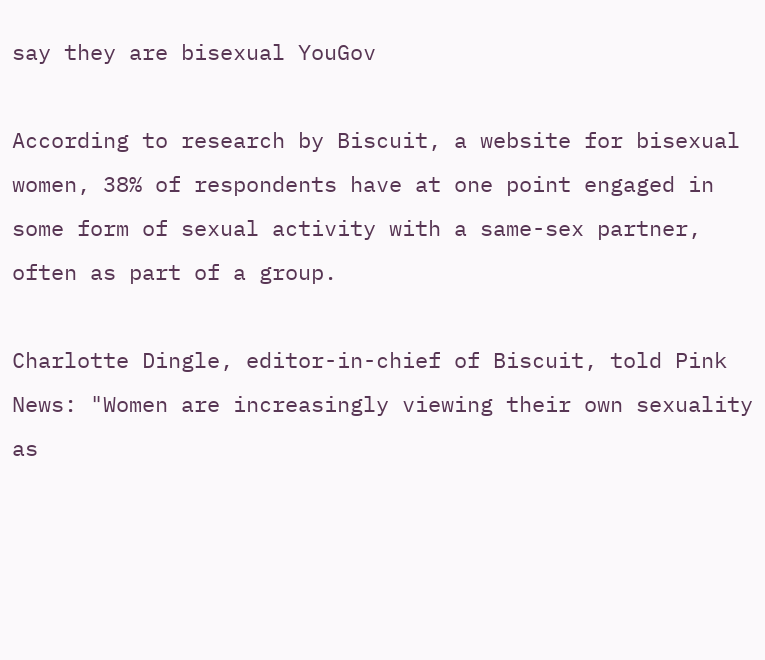say they are bisexual YouGov

According to research by Biscuit, a website for bisexual women, 38% of respondents have at one point engaged in some form of sexual activity with a same-sex partner, often as part of a group.

Charlotte Dingle, editor-in-chief of Biscuit, told Pink News: "Women are increasingly viewing their own sexuality as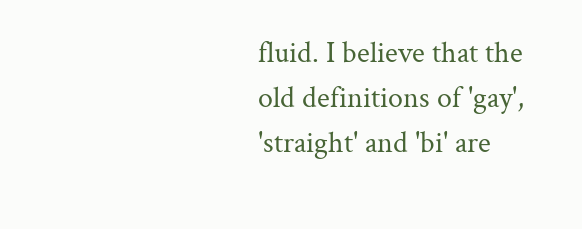fluid. I believe that the old definitions of 'gay', 'straight' and 'bi' are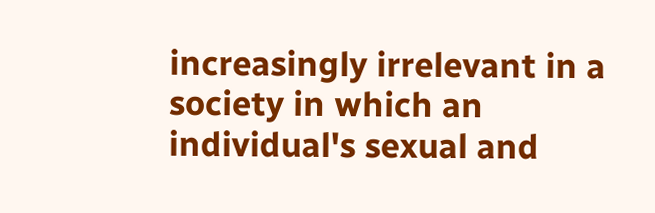increasingly irrelevant in a society in which an individual's sexual and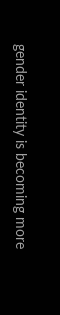gender identity is becoming more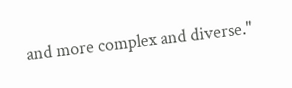and more complex and diverse."